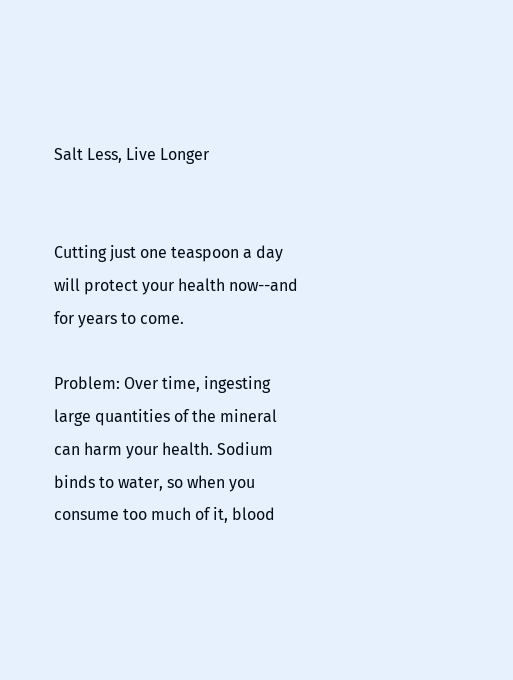Salt Less, Live Longer


Cutting just one teaspoon a day will protect your health now--and for years to come.

Problem: Over time, ingesting large quantities of the mineral can harm your health. Sodium binds to water, so when you consume too much of it, blood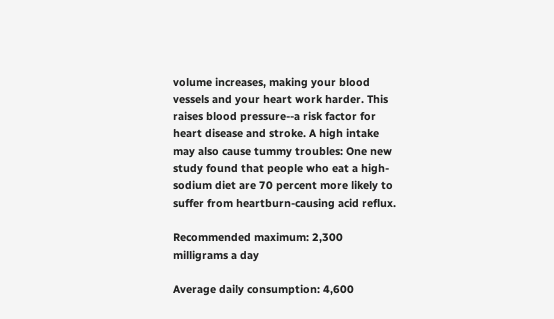volume increases, making your blood vessels and your heart work harder. This raises blood pressure--a risk factor for heart disease and stroke. A high intake may also cause tummy troubles: One new study found that people who eat a high-sodium diet are 70 percent more likely to suffer from heartburn-causing acid reflux.

Recommended maximum: 2,300 milligrams a day

Average daily consumption: 4,600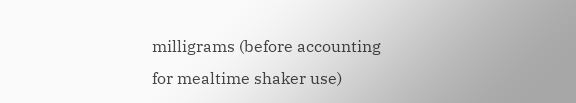milligrams (before accounting for mealtime shaker use)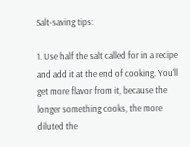Salt-saving tips:

1. Use half the salt called for in a recipe and add it at the end of cooking. You'll get more flavor from it, because the longer something cooks, the more diluted the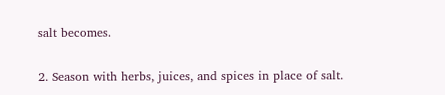salt becomes.

2. Season with herbs, juices, and spices in place of salt.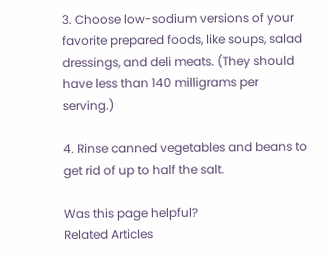3. Choose low-sodium versions of your favorite prepared foods, like soups, salad dressings, and deli meats. (They should have less than 140 milligrams per serving.)

4. Rinse canned vegetables and beans to get rid of up to half the salt.

Was this page helpful?
Related Articles